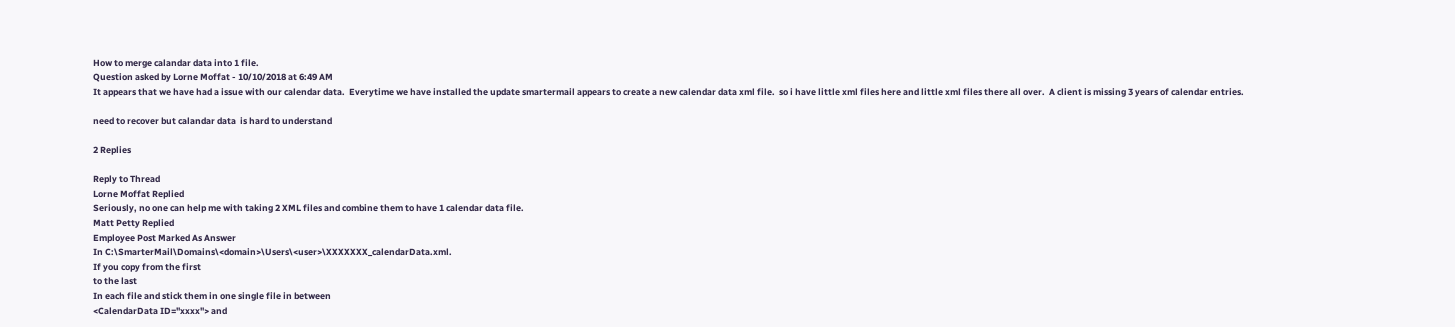How to merge calandar data into 1 file.
Question asked by Lorne Moffat - 10/10/2018 at 6:49 AM
It appears that we have had a issue with our calendar data.  Everytime we have installed the update smartermail appears to create a new calendar data xml file.  so i have little xml files here and little xml files there all over.  A client is missing 3 years of calendar entries.

need to recover but calandar data  is hard to understand

2 Replies

Reply to Thread
Lorne Moffat Replied
Seriously, no one can help me with taking 2 XML files and combine them to have 1 calendar data file.
Matt Petty Replied
Employee Post Marked As Answer
In C:\SmarterMail\Domains\<domain>\Users\<user>\XXXXXXX_calendarData.xml.
If you copy from the first
to the last
In each file and stick them in one single file in between
<CalendarData ID="xxxx"> and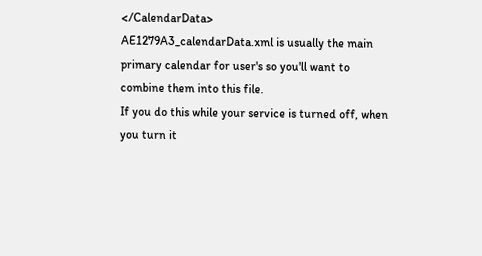</CalendarData>
AE1279A3_calendarData.xml is usually the main primary calendar for user's so you'll want to combine them into this file.
If you do this while your service is turned off, when you turn it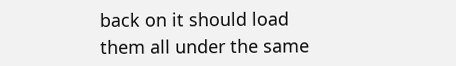back on it should load them all under the same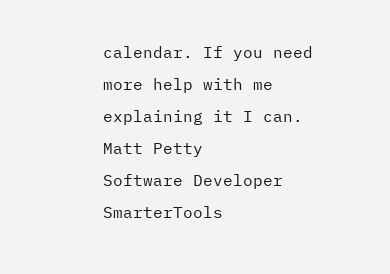calendar. If you need more help with me explaining it I can.
Matt Petty
Software Developer
SmarterTools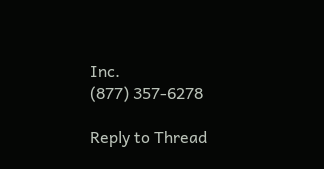Inc.
(877) 357-6278

Reply to Thread